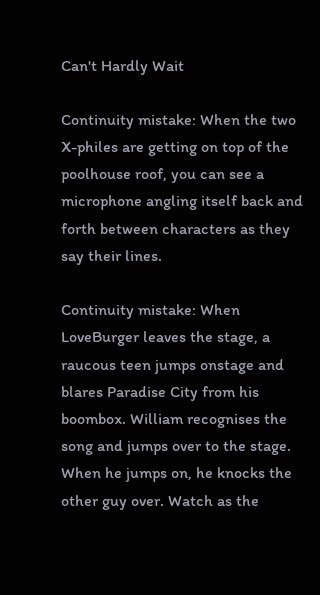Can't Hardly Wait

Continuity mistake: When the two X-philes are getting on top of the poolhouse roof, you can see a microphone angling itself back and forth between characters as they say their lines.

Continuity mistake: When LoveBurger leaves the stage, a raucous teen jumps onstage and blares Paradise City from his boombox. William recognises the song and jumps over to the stage. When he jumps on, he knocks the other guy over. Watch as the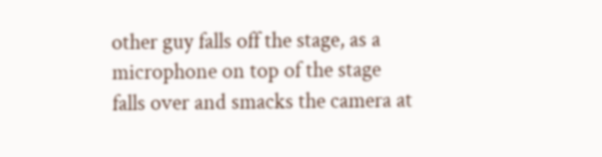other guy falls off the stage, as a microphone on top of the stage falls over and smacks the camera at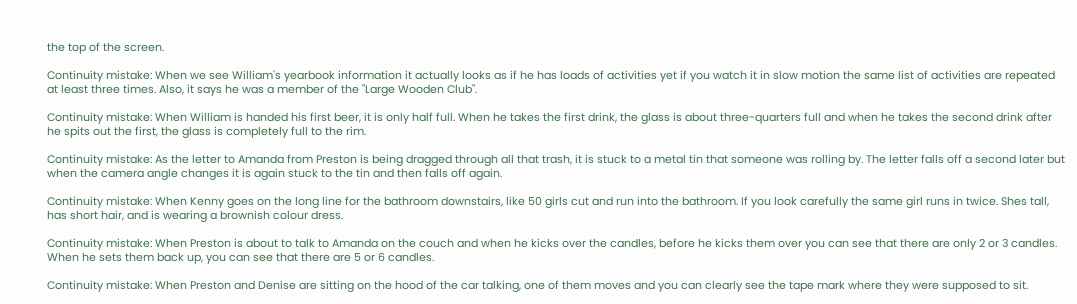the top of the screen.

Continuity mistake: When we see William's yearbook information it actually looks as if he has loads of activities yet if you watch it in slow motion the same list of activities are repeated at least three times. Also, it says he was a member of the "Large Wooden Club".

Continuity mistake: When William is handed his first beer, it is only half full. When he takes the first drink, the glass is about three-quarters full and when he takes the second drink after he spits out the first, the glass is completely full to the rim.

Continuity mistake: As the letter to Amanda from Preston is being dragged through all that trash, it is stuck to a metal tin that someone was rolling by. The letter falls off a second later but when the camera angle changes it is again stuck to the tin and then falls off again.

Continuity mistake: When Kenny goes on the long line for the bathroom downstairs, like 50 girls cut and run into the bathroom. If you look carefully the same girl runs in twice. Shes tall, has short hair, and is wearing a brownish colour dress.

Continuity mistake: When Preston is about to talk to Amanda on the couch and when he kicks over the candles, before he kicks them over you can see that there are only 2 or 3 candles. When he sets them back up, you can see that there are 5 or 6 candles.

Continuity mistake: When Preston and Denise are sitting on the hood of the car talking, one of them moves and you can clearly see the tape mark where they were supposed to sit.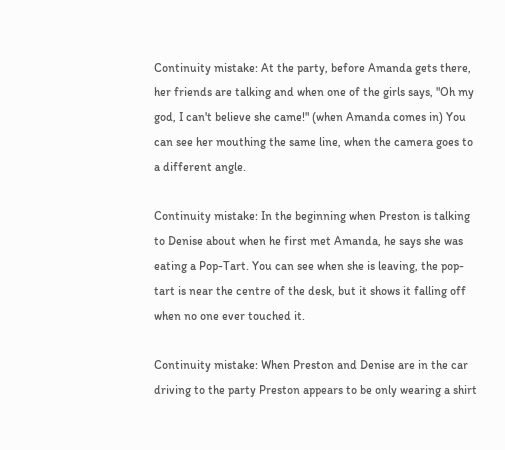Continuity mistake: At the party, before Amanda gets there, her friends are talking and when one of the girls says, "Oh my god, I can't believe she came!" (when Amanda comes in) You can see her mouthing the same line, when the camera goes to a different angle.

Continuity mistake: In the beginning when Preston is talking to Denise about when he first met Amanda, he says she was eating a Pop-Tart. You can see when she is leaving, the pop-tart is near the centre of the desk, but it shows it falling off when no one ever touched it.

Continuity mistake: When Preston and Denise are in the car driving to the party Preston appears to be only wearing a shirt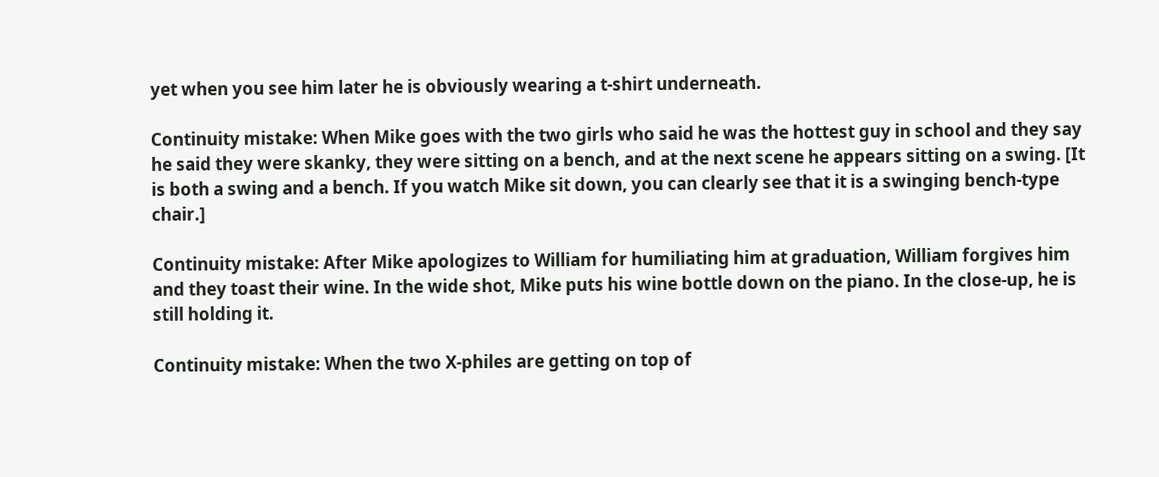yet when you see him later he is obviously wearing a t-shirt underneath.

Continuity mistake: When Mike goes with the two girls who said he was the hottest guy in school and they say he said they were skanky, they were sitting on a bench, and at the next scene he appears sitting on a swing. [It is both a swing and a bench. If you watch Mike sit down, you can clearly see that it is a swinging bench-type chair.]

Continuity mistake: After Mike apologizes to William for humiliating him at graduation, William forgives him and they toast their wine. In the wide shot, Mike puts his wine bottle down on the piano. In the close-up, he is still holding it.

Continuity mistake: When the two X-philes are getting on top of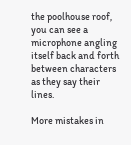the poolhouse roof, you can see a microphone angling itself back and forth between characters as they say their lines.

More mistakes in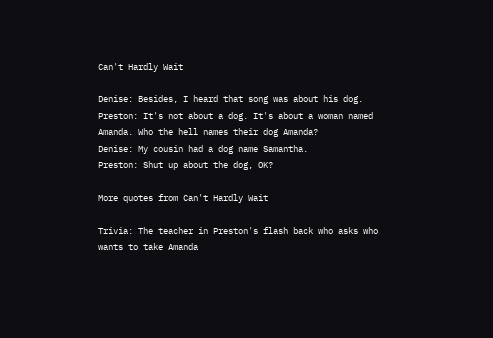Can't Hardly Wait

Denise: Besides, I heard that song was about his dog.
Preston: It's not about a dog. It's about a woman named Amanda. Who the hell names their dog Amanda?
Denise: My cousin had a dog name Samantha.
Preston: Shut up about the dog, OK?

More quotes from Can't Hardly Wait

Trivia: The teacher in Preston's flash back who asks who wants to take Amanda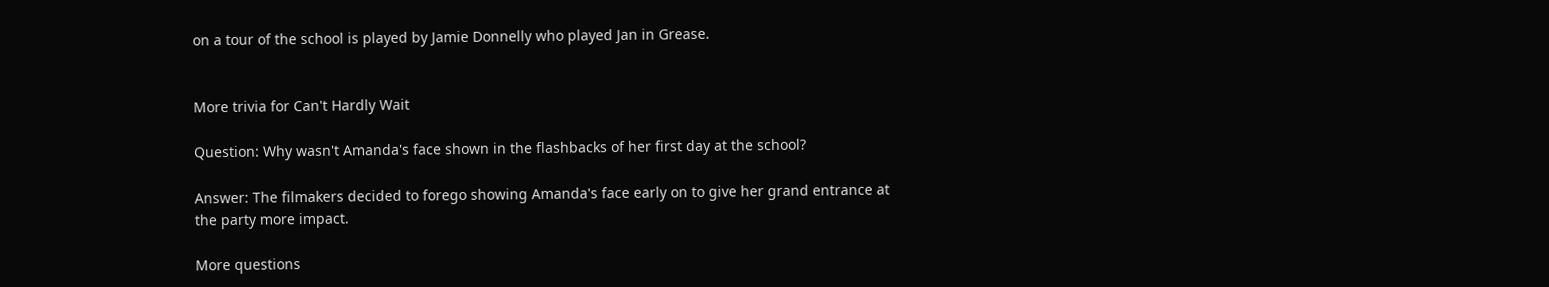on a tour of the school is played by Jamie Donnelly who played Jan in Grease.


More trivia for Can't Hardly Wait

Question: Why wasn't Amanda's face shown in the flashbacks of her first day at the school?

Answer: The filmakers decided to forego showing Amanda's face early on to give her grand entrance at the party more impact.

More questions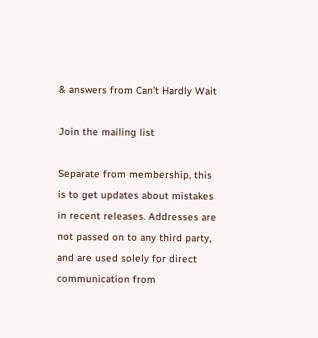& answers from Can't Hardly Wait

Join the mailing list

Separate from membership, this is to get updates about mistakes in recent releases. Addresses are not passed on to any third party, and are used solely for direct communication from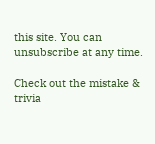this site. You can unsubscribe at any time.

Check out the mistake & trivia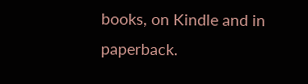books, on Kindle and in paperback.